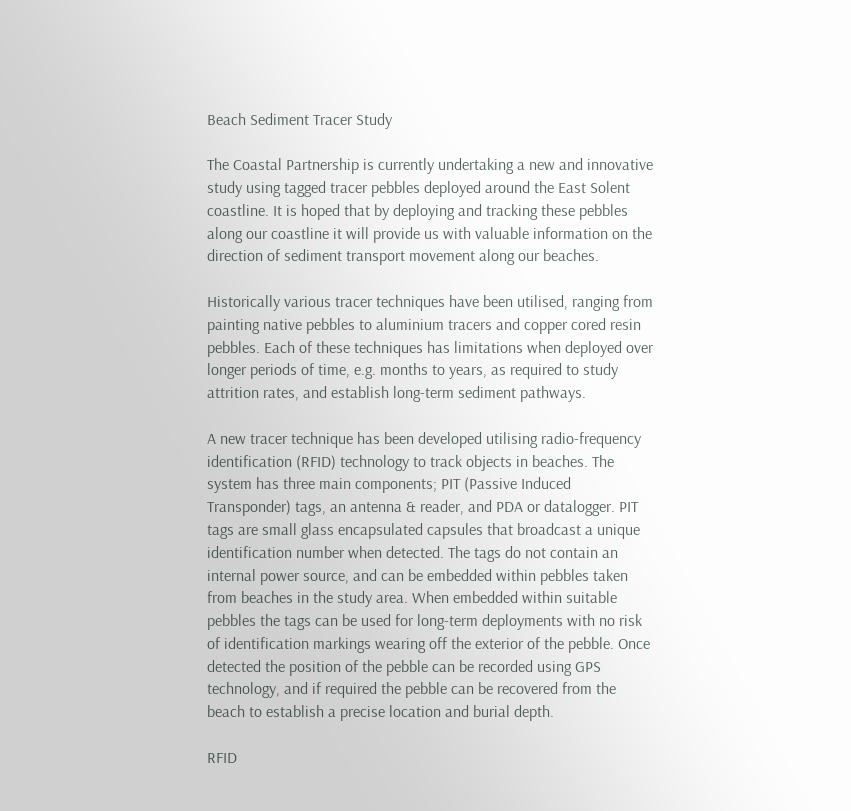Beach Sediment Tracer Study

The Coastal Partnership is currently undertaking a new and innovative study using tagged tracer pebbles deployed around the East Solent coastline. It is hoped that by deploying and tracking these pebbles along our coastline it will provide us with valuable information on the direction of sediment transport movement along our beaches.

Historically various tracer techniques have been utilised, ranging from painting native pebbles to aluminium tracers and copper cored resin pebbles. Each of these techniques has limitations when deployed over longer periods of time, e.g. months to years, as required to study attrition rates, and establish long-term sediment pathways.

A new tracer technique has been developed utilising radio-frequency identification (RFID) technology to track objects in beaches. The system has three main components; PIT (Passive Induced Transponder) tags, an antenna & reader, and PDA or datalogger. PIT  tags are small glass encapsulated capsules that broadcast a unique identification number when detected. The tags do not contain an internal power source, and can be embedded within pebbles taken from beaches in the study area. When embedded within suitable pebbles the tags can be used for long-term deployments with no risk of identification markings wearing off the exterior of the pebble. Once detected the position of the pebble can be recorded using GPS technology, and if required the pebble can be recovered from the beach to establish a precise location and burial depth.

RFID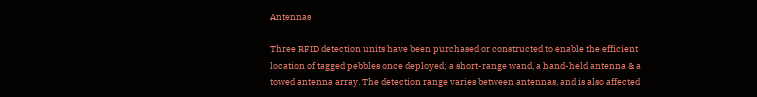Antennas

Three RFID detection units have been purchased or constructed to enable the efficient location of tagged pebbles once deployed; a short-range wand, a hand-held antenna & a towed antenna array. The detection range varies between antennas, and is also affected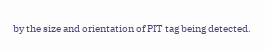by the size and orientation of PIT tag being detected.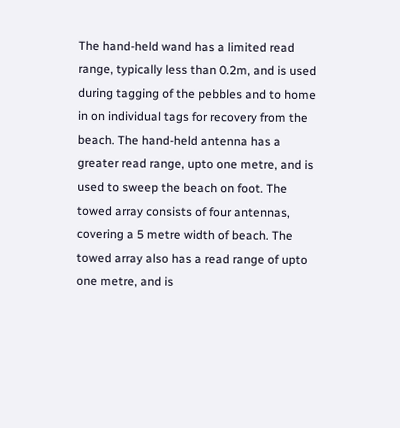The hand-held wand has a limited read range, typically less than 0.2m, and is used during tagging of the pebbles and to home in on individual tags for recovery from the beach. The hand-held antenna has a greater read range, upto one metre, and is used to sweep the beach on foot. The towed array consists of four antennas, covering a 5 metre width of beach. The towed array also has a read range of upto one metre, and is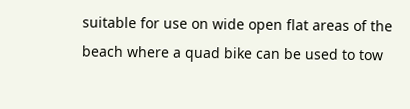suitable for use on wide open flat areas of the beach where a quad bike can be used to tow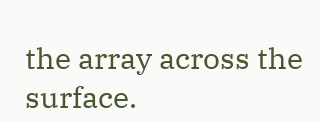the array across the surface.